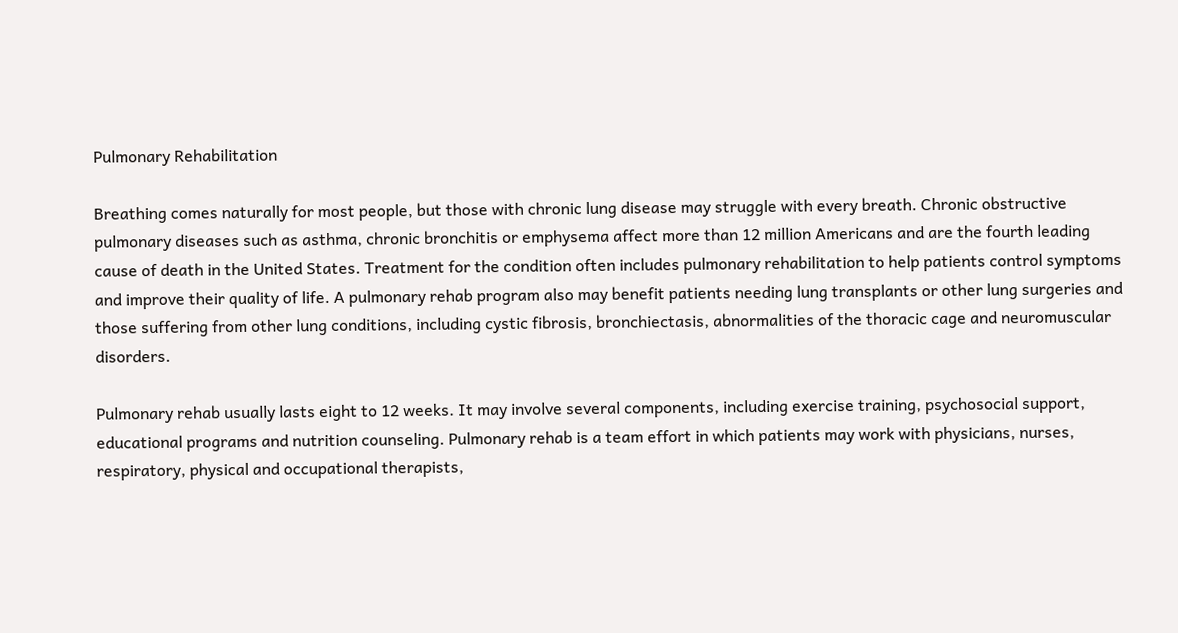Pulmonary Rehabilitation

Breathing comes naturally for most people, but those with chronic lung disease may struggle with every breath. Chronic obstructive pulmonary diseases such as asthma, chronic bronchitis or emphysema affect more than 12 million Americans and are the fourth leading cause of death in the United States. Treatment for the condition often includes pulmonary rehabilitation to help patients control symptoms and improve their quality of life. A pulmonary rehab program also may benefit patients needing lung transplants or other lung surgeries and those suffering from other lung conditions, including cystic fibrosis, bronchiectasis, abnormalities of the thoracic cage and neuromuscular disorders.

Pulmonary rehab usually lasts eight to 12 weeks. It may involve several components, including exercise training, psychosocial support, educational programs and nutrition counseling. Pulmonary rehab is a team effort in which patients may work with physicians, nurses, respiratory, physical and occupational therapists,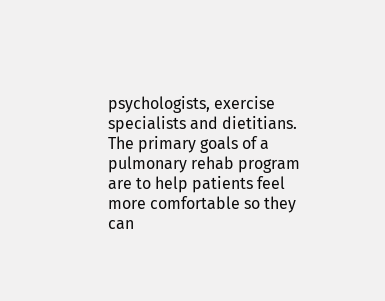psychologists, exercise specialists and dietitians. The primary goals of a pulmonary rehab program are to help patients feel more comfortable so they can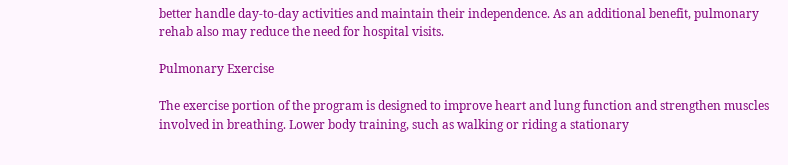better handle day-to-day activities and maintain their independence. As an additional benefit, pulmonary rehab also may reduce the need for hospital visits.

Pulmonary Exercise

The exercise portion of the program is designed to improve heart and lung function and strengthen muscles involved in breathing. Lower body training, such as walking or riding a stationary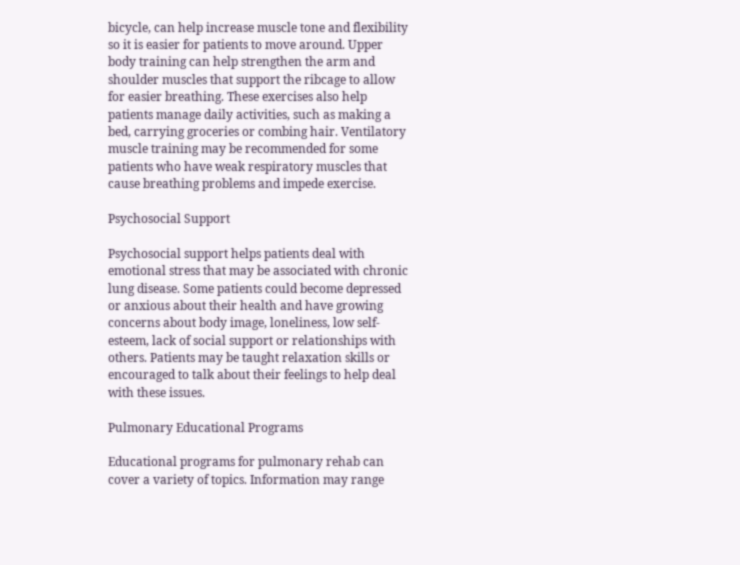bicycle, can help increase muscle tone and flexibility so it is easier for patients to move around. Upper body training can help strengthen the arm and shoulder muscles that support the ribcage to allow for easier breathing. These exercises also help patients manage daily activities, such as making a bed, carrying groceries or combing hair. Ventilatory muscle training may be recommended for some patients who have weak respiratory muscles that cause breathing problems and impede exercise.

Psychosocial Support

Psychosocial support helps patients deal with emotional stress that may be associated with chronic lung disease. Some patients could become depressed or anxious about their health and have growing concerns about body image, loneliness, low self-esteem, lack of social support or relationships with others. Patients may be taught relaxation skills or encouraged to talk about their feelings to help deal with these issues.

Pulmonary Educational Programs

Educational programs for pulmonary rehab can cover a variety of topics. Information may range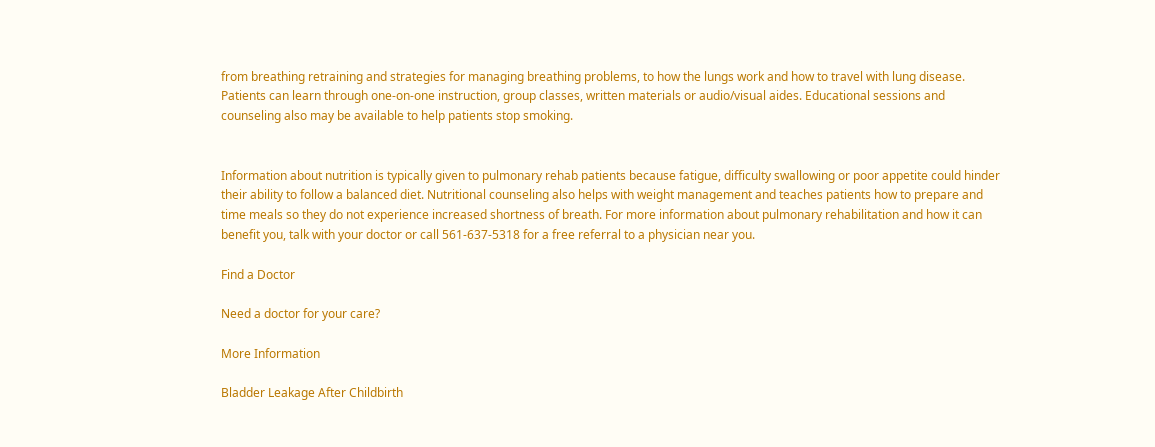from breathing retraining and strategies for managing breathing problems, to how the lungs work and how to travel with lung disease. Patients can learn through one-on-one instruction, group classes, written materials or audio/visual aides. Educational sessions and counseling also may be available to help patients stop smoking.


Information about nutrition is typically given to pulmonary rehab patients because fatigue, difficulty swallowing or poor appetite could hinder their ability to follow a balanced diet. Nutritional counseling also helps with weight management and teaches patients how to prepare and time meals so they do not experience increased shortness of breath. For more information about pulmonary rehabilitation and how it can benefit you, talk with your doctor or call 561-637-5318 for a free referral to a physician near you.

Find a Doctor

Need a doctor for your care?

More Information

Bladder Leakage After Childbirth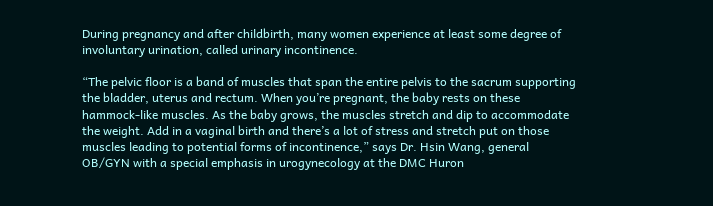During pregnancy and after childbirth, many women experience at least some degree of involuntary urination, called urinary incontinence.

“The pelvic floor is a band of muscles that span the entire pelvis to the sacrum supporting the bladder, uterus and rectum. When you’re pregnant, the baby rests on these hammock-like muscles. As the baby grows, the muscles stretch and dip to accommodate the weight. Add in a vaginal birth and there’s a lot of stress and stretch put on those muscles leading to potential forms of incontinence,” says Dr. Hsin Wang, general OB/GYN with a special emphasis in urogynecology at the DMC Huron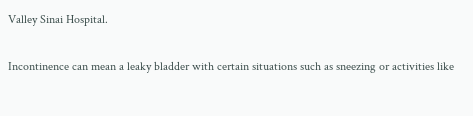Valley Sinai Hospital.

Incontinence can mean a leaky bladder with certain situations such as sneezing or activities like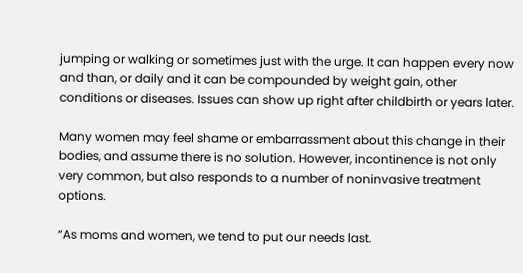jumping or walking or sometimes just with the urge. It can happen every now and than, or daily and it can be compounded by weight gain, other conditions or diseases. Issues can show up right after childbirth or years later.

Many women may feel shame or embarrassment about this change in their bodies, and assume there is no solution. However, incontinence is not only very common, but also responds to a number of noninvasive treatment options.

“As moms and women, we tend to put our needs last.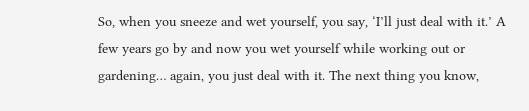So, when you sneeze and wet yourself, you say, ‘I’ll just deal with it.’ A few years go by and now you wet yourself while working out or gardening… again, you just deal with it. The next thing you know,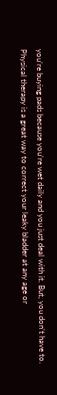you’re buying pads because you’re wet daily and you just deal with it. But, you don’t have to. Physical therapy is a great way to correct your leaky bladder at any age or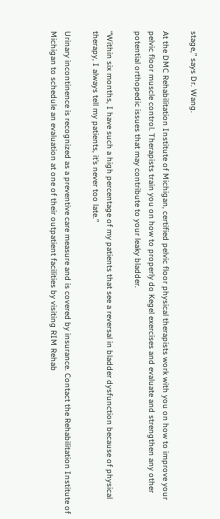stage,” says Dr. Wang.

At the DMC Rehabilitation Institute of Michigan, certified pelvic floor physical therapists work with you on how to improve your pelvic floor muscle control. Therapists train you on how to properly do Kegel exercises and evaluate and strengthen any other potential orthopedic issues that may contribute to your leaky bladder.

“Within six months, I have such a high percentage of my patients that see a reversal in bladder dysfunction because of physical therapy, I always tell my patients, it’s never too late.”

Urinary incontinence is recognized as a preventive care measure and is covered by insurance. Contact the Rehabilitation Institute of Michigan to schedule an evaluation at one of their outpatient facilities by visiting RIM Rehab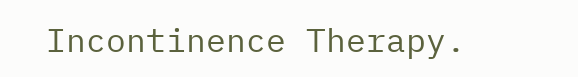Incontinence Therapy.